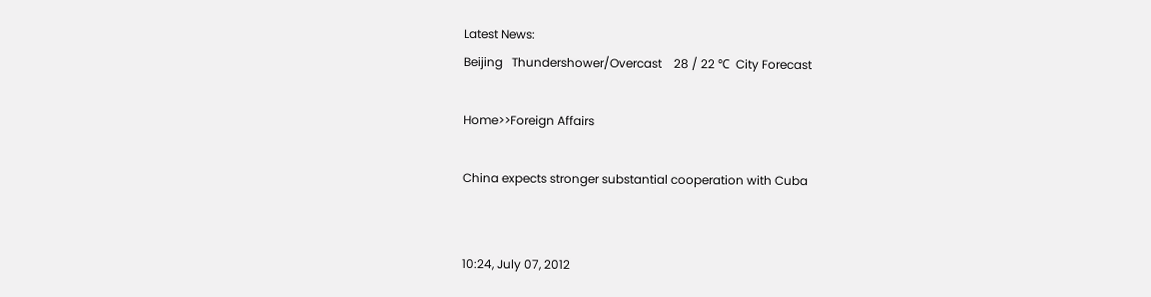Latest News:
Beijing   Thundershower/Overcast    28 / 22 ℃  City Forecast

Home>>Foreign Affairs

China expects stronger substantial cooperation with Cuba


10:24, July 07, 2012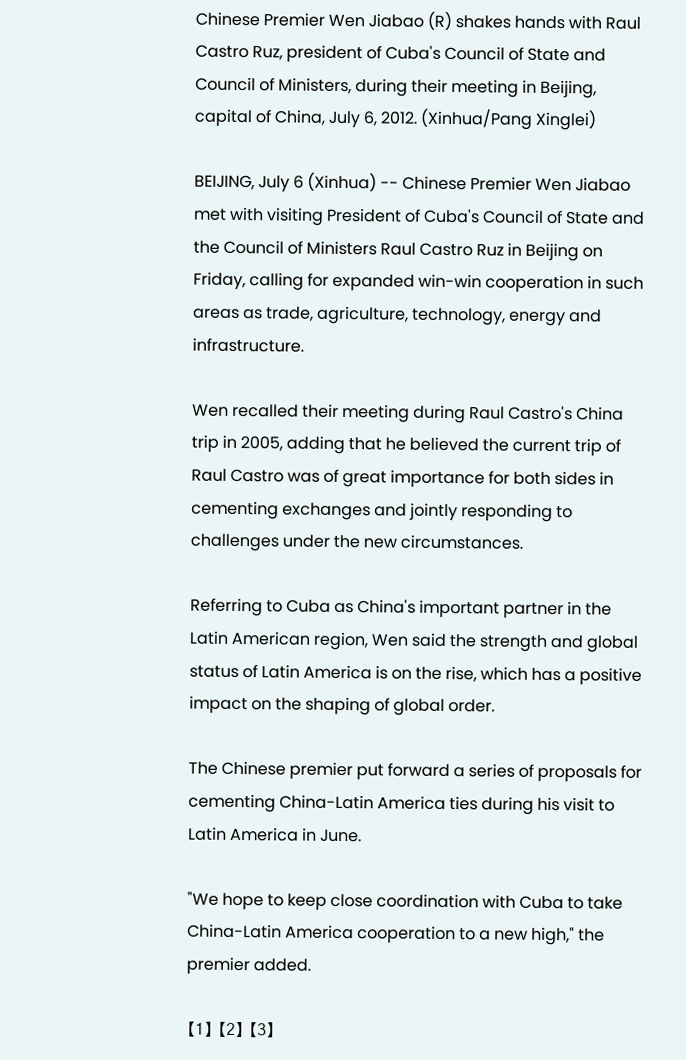Chinese Premier Wen Jiabao (R) shakes hands with Raul Castro Ruz, president of Cuba's Council of State and Council of Ministers, during their meeting in Beijing, capital of China, July 6, 2012. (Xinhua/Pang Xinglei)

BEIJING, July 6 (Xinhua) -- Chinese Premier Wen Jiabao met with visiting President of Cuba's Council of State and the Council of Ministers Raul Castro Ruz in Beijing on Friday, calling for expanded win-win cooperation in such areas as trade, agriculture, technology, energy and infrastructure.

Wen recalled their meeting during Raul Castro's China trip in 2005, adding that he believed the current trip of Raul Castro was of great importance for both sides in cementing exchanges and jointly responding to challenges under the new circumstances.

Referring to Cuba as China's important partner in the Latin American region, Wen said the strength and global status of Latin America is on the rise, which has a positive impact on the shaping of global order.

The Chinese premier put forward a series of proposals for cementing China-Latin America ties during his visit to Latin America in June.

"We hope to keep close coordination with Cuba to take China-Latin America cooperation to a new high," the premier added.

【1】 【2】 【3】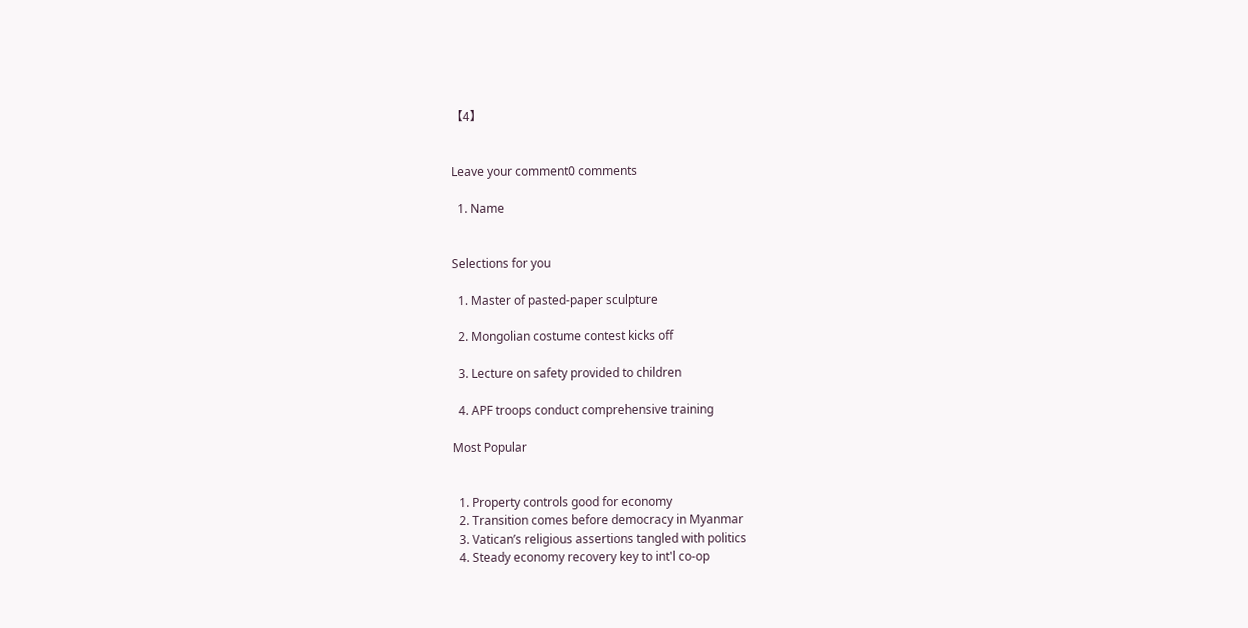【4】


Leave your comment0 comments

  1. Name


Selections for you

  1. Master of pasted-paper sculpture

  2. Mongolian costume contest kicks off

  3. Lecture on safety provided to children

  4. APF troops conduct comprehensive training

Most Popular


  1. Property controls good for economy
  2. Transition comes before democracy in Myanmar
  3. Vatican’s religious assertions tangled with politics
  4. Steady economy recovery key to int'l co-op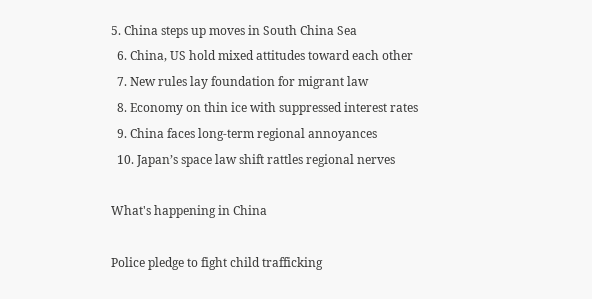5. China steps up moves in South China Sea
  6. China, US hold mixed attitudes toward each other
  7. New rules lay foundation for migrant law
  8. Economy on thin ice with suppressed interest rates
  9. China faces long-term regional annoyances
  10. Japan’s space law shift rattles regional nerves

What's happening in China

Police pledge to fight child trafficking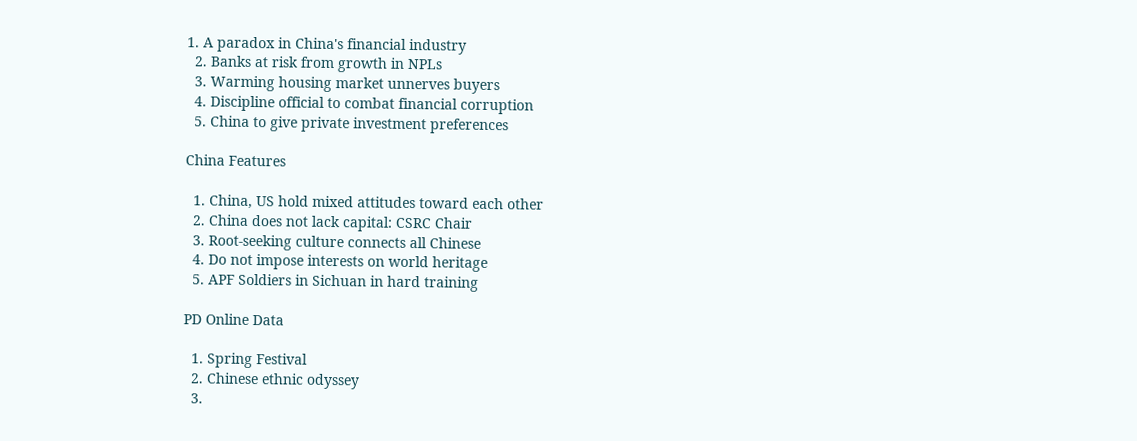1. A paradox in China's financial industry
  2. Banks at risk from growth in NPLs
  3. Warming housing market unnerves buyers
  4. Discipline official to combat financial corruption
  5. China to give private investment preferences

China Features

  1. China, US hold mixed attitudes toward each other
  2. China does not lack capital: CSRC Chair
  3. Root-seeking culture connects all Chinese
  4. Do not impose interests on world heritage
  5. APF Soldiers in Sichuan in hard training

PD Online Data

  1. Spring Festival
  2. Chinese ethnic odyssey
  3.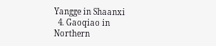Yangge in Shaanxi
  4. Gaoqiao in Northern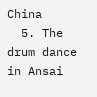China
  5. The drum dance in Ansai